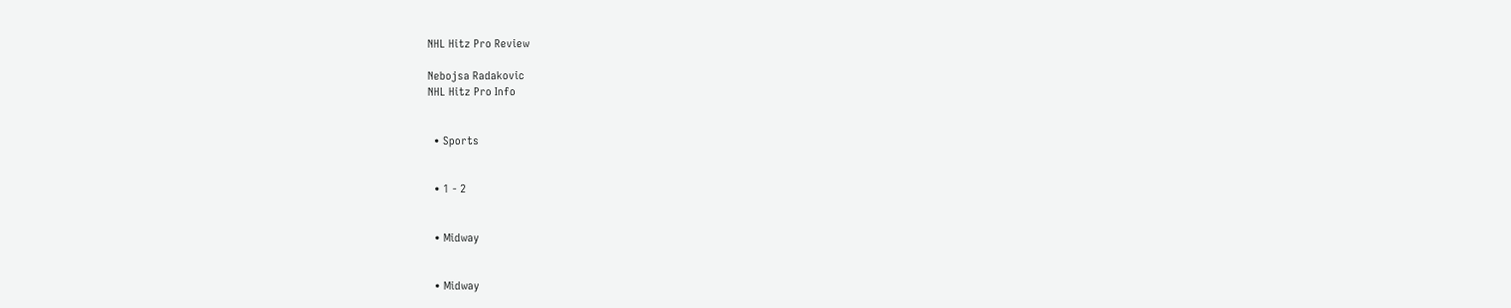NHL Hitz Pro Review

Nebojsa Radakovic
NHL Hitz Pro Info


  • Sports


  • 1 - 2


  • Midway


  • Midway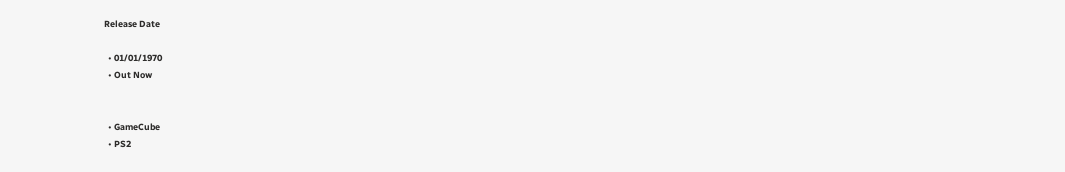Release Date

  • 01/01/1970
  • Out Now


  • GameCube
  • PS2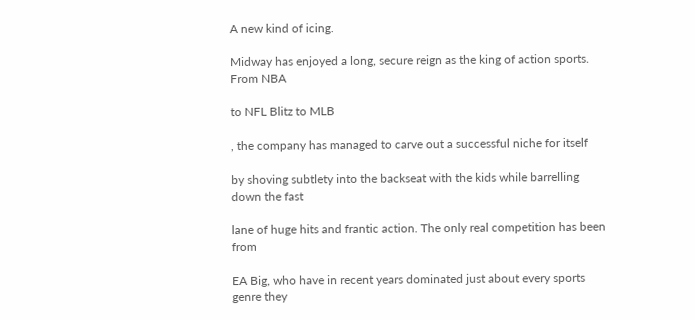A new kind of icing.

Midway has enjoyed a long, secure reign as the king of action sports. From NBA

to NFL Blitz to MLB

, the company has managed to carve out a successful niche for itself

by shoving subtlety into the backseat with the kids while barrelling down the fast

lane of huge hits and frantic action. The only real competition has been from

EA Big, who have in recent years dominated just about every sports genre they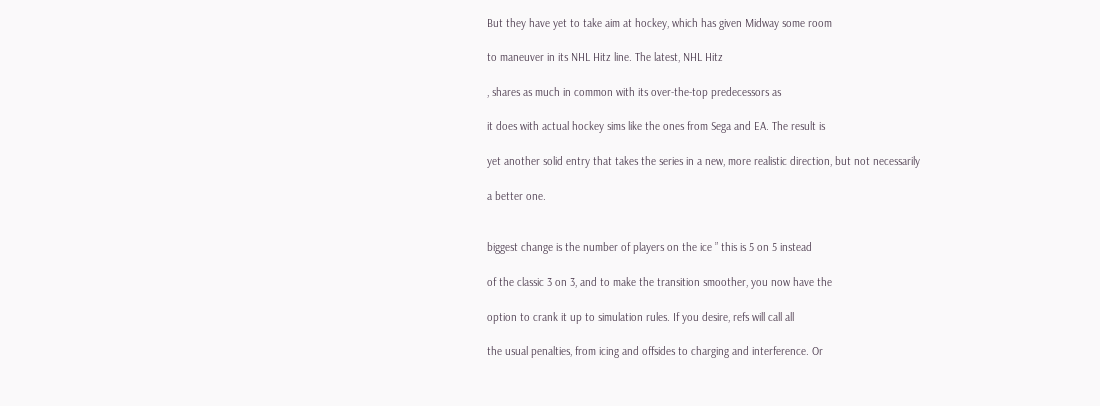But they have yet to take aim at hockey, which has given Midway some room

to maneuver in its NHL Hitz line. The latest, NHL Hitz

, shares as much in common with its over-the-top predecessors as

it does with actual hockey sims like the ones from Sega and EA. The result is

yet another solid entry that takes the series in a new, more realistic direction, but not necessarily

a better one.


biggest change is the number of players on the ice ” this is 5 on 5 instead

of the classic 3 on 3, and to make the transition smoother, you now have the

option to crank it up to simulation rules. If you desire, refs will call all

the usual penalties, from icing and offsides to charging and interference. Or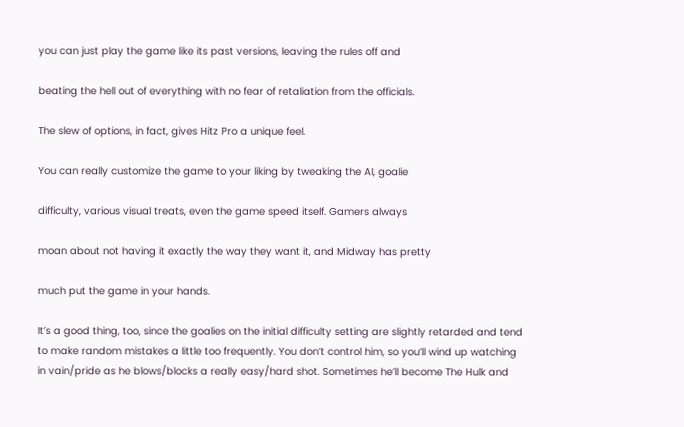you can just play the game like its past versions, leaving the rules off and

beating the hell out of everything with no fear of retaliation from the officials.

The slew of options, in fact, gives Hitz Pro a unique feel.

You can really customize the game to your liking by tweaking the AI, goalie

difficulty, various visual treats, even the game speed itself. Gamers always

moan about not having it exactly the way they want it, and Midway has pretty

much put the game in your hands.

It’s a good thing, too, since the goalies on the initial difficulty setting are slightly retarded and tend to make random mistakes a little too frequently. You don’t control him, so you’ll wind up watching in vain/pride as he blows/blocks a really easy/hard shot. Sometimes he’ll become The Hulk and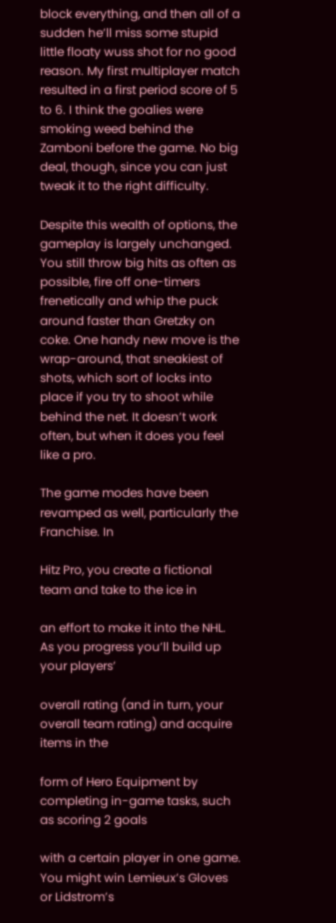block everything, and then all of a sudden he’ll miss some stupid little floaty wuss shot for no good reason. My first multiplayer match resulted in a first period score of 5 to 6. I think the goalies were smoking weed behind the Zamboni before the game. No big deal, though, since you can just tweak it to the right difficulty.

Despite this wealth of options, the gameplay is largely unchanged. You still throw big hits as often as possible, fire off one-timers frenetically and whip the puck around faster than Gretzky on coke. One handy new move is the wrap-around, that sneakiest of shots, which sort of locks into place if you try to shoot while behind the net. It doesn’t work often, but when it does you feel like a pro.

The game modes have been revamped as well, particularly the Franchise. In

Hitz Pro, you create a fictional team and take to the ice in

an effort to make it into the NHL. As you progress you’ll build up your players’

overall rating (and in turn, your overall team rating) and acquire items in the

form of Hero Equipment by completing in-game tasks, such as scoring 2 goals

with a certain player in one game. You might win Lemieux’s Gloves or Lidstrom’s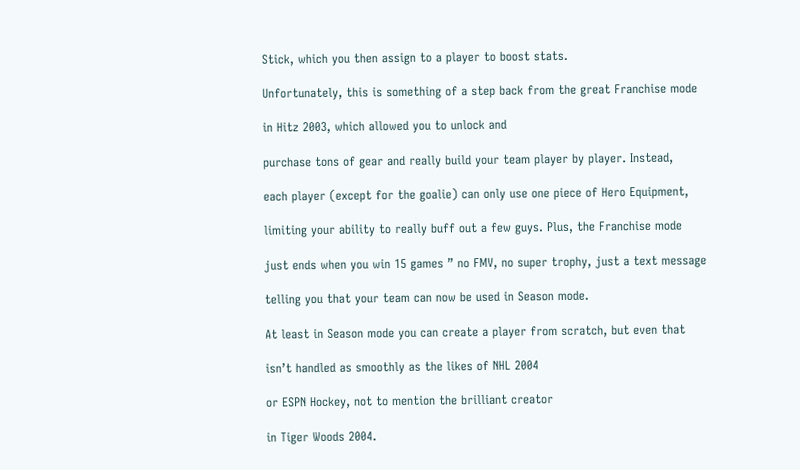Stick, which you then assign to a player to boost stats.

Unfortunately, this is something of a step back from the great Franchise mode

in Hitz 2003, which allowed you to unlock and

purchase tons of gear and really build your team player by player. Instead,

each player (except for the goalie) can only use one piece of Hero Equipment,

limiting your ability to really buff out a few guys. Plus, the Franchise mode

just ends when you win 15 games ” no FMV, no super trophy, just a text message

telling you that your team can now be used in Season mode.

At least in Season mode you can create a player from scratch, but even that

isn’t handled as smoothly as the likes of NHL 2004

or ESPN Hockey, not to mention the brilliant creator

in Tiger Woods 2004.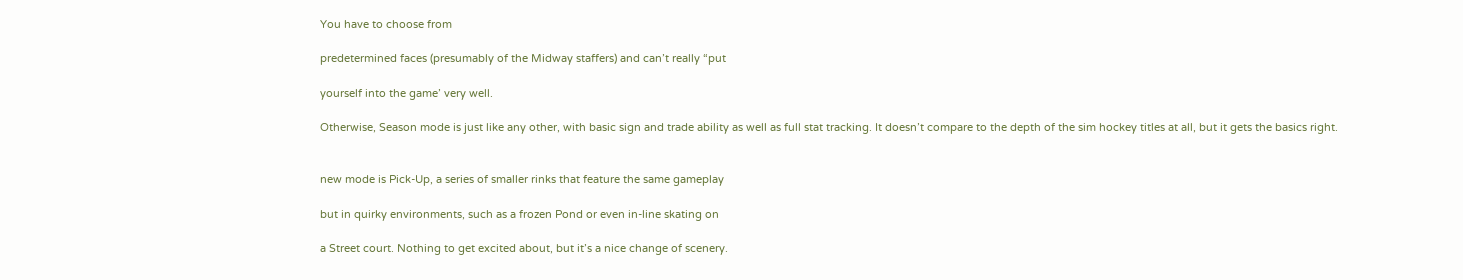You have to choose from

predetermined faces (presumably of the Midway staffers) and can’t really “put

yourself into the game’ very well.

Otherwise, Season mode is just like any other, with basic sign and trade ability as well as full stat tracking. It doesn’t compare to the depth of the sim hockey titles at all, but it gets the basics right.


new mode is Pick-Up, a series of smaller rinks that feature the same gameplay

but in quirky environments, such as a frozen Pond or even in-line skating on

a Street court. Nothing to get excited about, but it’s a nice change of scenery.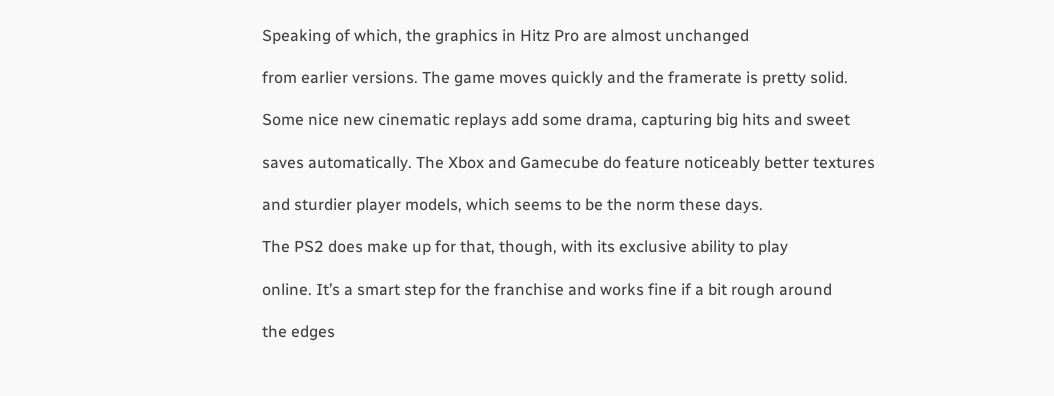Speaking of which, the graphics in Hitz Pro are almost unchanged

from earlier versions. The game moves quickly and the framerate is pretty solid.

Some nice new cinematic replays add some drama, capturing big hits and sweet

saves automatically. The Xbox and Gamecube do feature noticeably better textures

and sturdier player models, which seems to be the norm these days.

The PS2 does make up for that, though, with its exclusive ability to play

online. It’s a smart step for the franchise and works fine if a bit rough around

the edges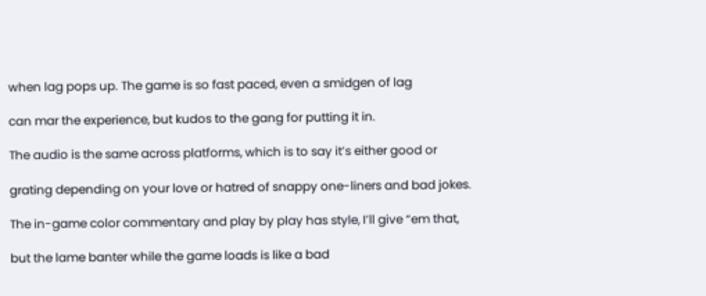when lag pops up. The game is so fast paced, even a smidgen of lag

can mar the experience, but kudos to the gang for putting it in.

The audio is the same across platforms, which is to say it’s either good or

grating depending on your love or hatred of snappy one-liners and bad jokes.

The in-game color commentary and play by play has style, I’ll give “em that,

but the lame banter while the game loads is like a bad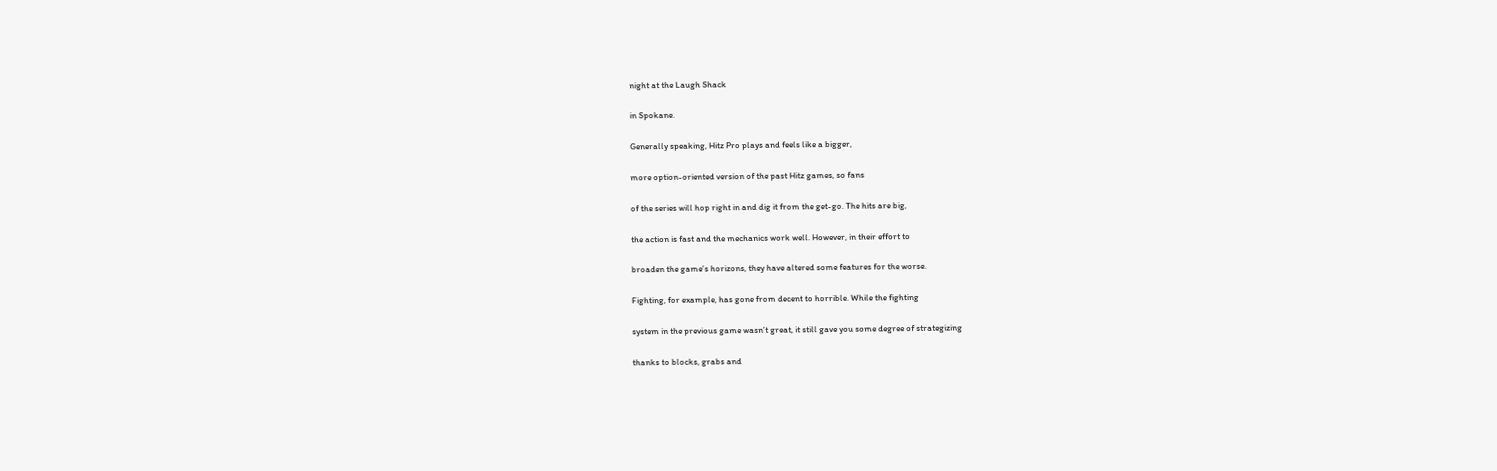night at the Laugh Shack

in Spokane.

Generally speaking, Hitz Pro plays and feels like a bigger,

more option-oriented version of the past Hitz games, so fans

of the series will hop right in and dig it from the get-go. The hits are big,

the action is fast and the mechanics work well. However, in their effort to

broaden the game’s horizons, they have altered some features for the worse.

Fighting, for example, has gone from decent to horrible. While the fighting

system in the previous game wasn’t great, it still gave you some degree of strategizing

thanks to blocks, grabs and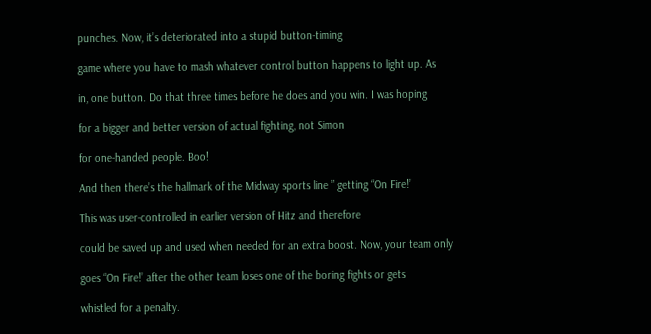punches. Now, it’s deteriorated into a stupid button-timing

game where you have to mash whatever control button happens to light up. As

in, one button. Do that three times before he does and you win. I was hoping

for a bigger and better version of actual fighting, not Simon

for one-handed people. Boo!

And then there’s the hallmark of the Midway sports line ” getting “On Fire!’

This was user-controlled in earlier version of Hitz and therefore

could be saved up and used when needed for an extra boost. Now, your team only

goes “On Fire!’ after the other team loses one of the boring fights or gets

whistled for a penalty.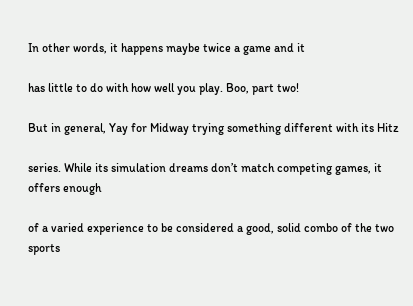In other words, it happens maybe twice a game and it

has little to do with how well you play. Boo, part two!

But in general, Yay for Midway trying something different with its Hitz

series. While its simulation dreams don’t match competing games, it offers enough

of a varied experience to be considered a good, solid combo of the two sports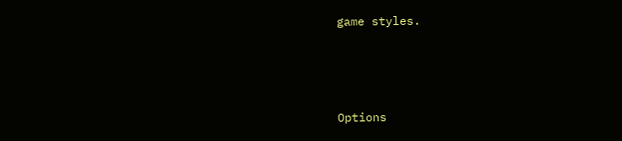game styles.



Options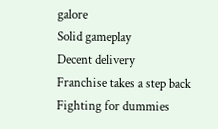galore
Solid gameplay
Decent delivery
Franchise takes a step back
Fighting for dummies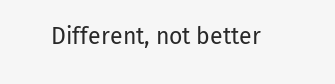Different, not better